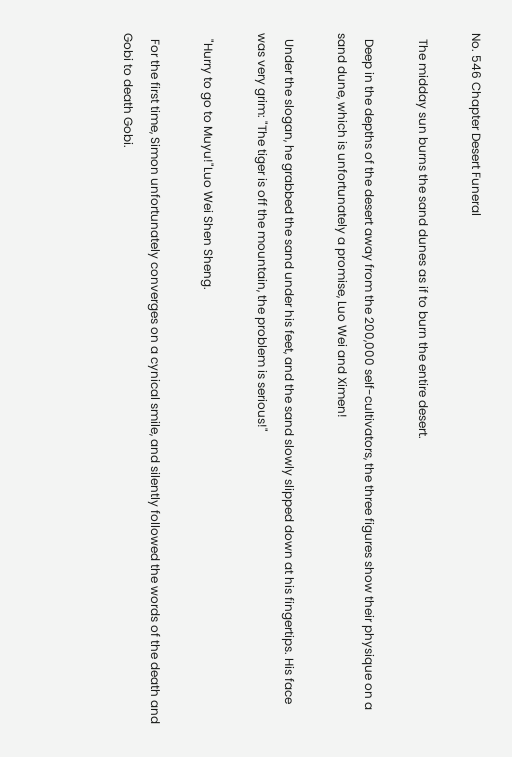No. 546 Chapter Desert Funeral

  The midday sun burns the sand dunes as if to burn the entire desert.

  Deep in the depths of the desert away from the 200,000 self-cultivators, the three figures show their physique on a sand dune, which is unfortunately a promise, Luo Wei and Ximen!

  Under the slogan, he grabbed the sand under his feet, and the sand slowly slipped down at his fingertips. His face was very grim: "The tiger is off the mountain, the problem is serious!"

  "Hurry to go to Muyu!"Luo Wei Shen Sheng.

  For the first time, Simon unfortunately converges on a cynical smile, and silently followed the words of the death and Gobi to death Gobi.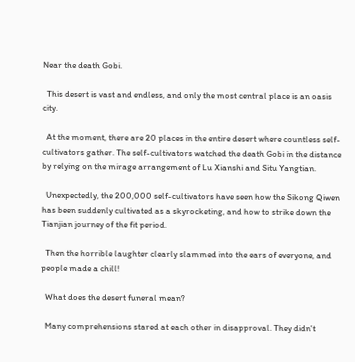Near the death Gobi.

  This desert is vast and endless, and only the most central place is an oasis city.

  At the moment, there are 20 places in the entire desert where countless self-cultivators gather. The self-cultivators watched the death Gobi in the distance by relying on the mirage arrangement of Lu Xianshi and Situ Yangtian.

  Unexpectedly, the 200,000 self-cultivators have seen how the Sikong Qiwen has been suddenly cultivated as a skyrocketing, and how to strike down the Tianjian journey of the fit period.

  Then the horrible laughter clearly slammed into the ears of everyone, and people made a chill!

  What does the desert funeral mean?

  Many comprehensions stared at each other in disapproval. They didn't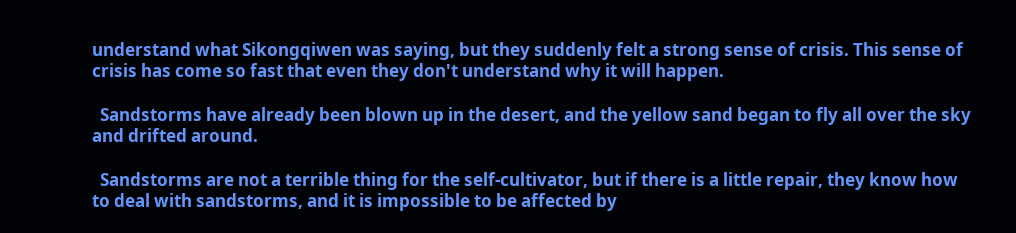understand what Sikongqiwen was saying, but they suddenly felt a strong sense of crisis. This sense of crisis has come so fast that even they don't understand why it will happen.

  Sandstorms have already been blown up in the desert, and the yellow sand began to fly all over the sky and drifted around.

  Sandstorms are not a terrible thing for the self-cultivator, but if there is a little repair, they know how to deal with sandstorms, and it is impossible to be affected by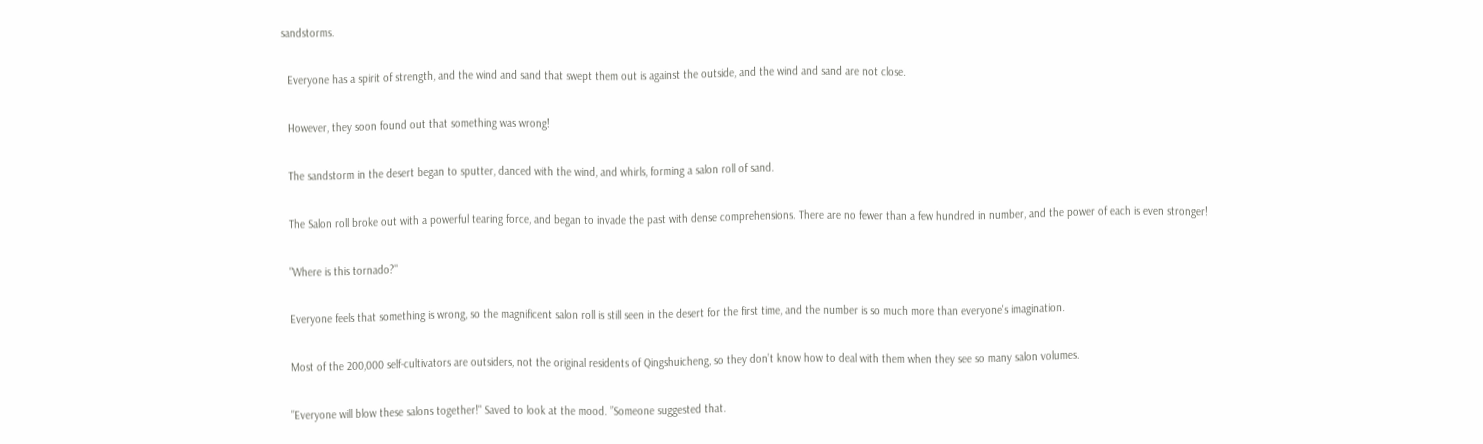sandstorms.

  Everyone has a spirit of strength, and the wind and sand that swept them out is against the outside, and the wind and sand are not close.

  However, they soon found out that something was wrong!

  The sandstorm in the desert began to sputter, danced with the wind, and whirls, forming a salon roll of sand.

  The Salon roll broke out with a powerful tearing force, and began to invade the past with dense comprehensions. There are no fewer than a few hundred in number, and the power of each is even stronger!

  "Where is this tornado?"

  Everyone feels that something is wrong, so the magnificent salon roll is still seen in the desert for the first time, and the number is so much more than everyone's imagination.

  Most of the 200,000 self-cultivators are outsiders, not the original residents of Qingshuicheng, so they don’t know how to deal with them when they see so many salon volumes.

  "Everyone will blow these salons together!" Saved to look at the mood. ”Someone suggested that.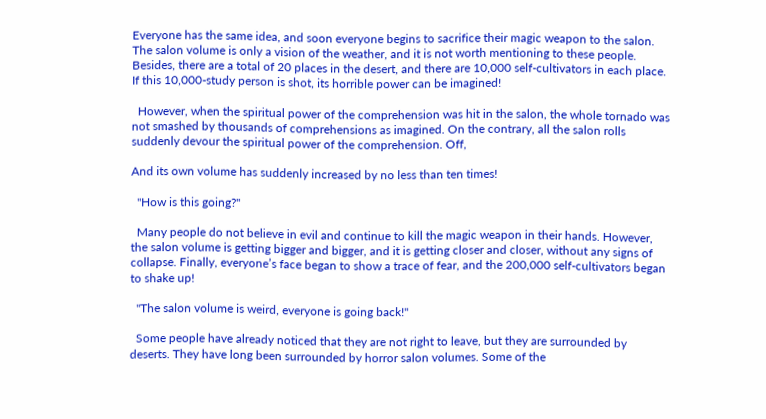Everyone has the same idea, and soon everyone begins to sacrifice their magic weapon to the salon. The salon volume is only a vision of the weather, and it is not worth mentioning to these people. Besides, there are a total of 20 places in the desert, and there are 10,000 self-cultivators in each place. If this 10,000-study person is shot, its horrible power can be imagined!

  However, when the spiritual power of the comprehension was hit in the salon, the whole tornado was not smashed by thousands of comprehensions as imagined. On the contrary, all the salon rolls suddenly devour the spiritual power of the comprehension. Off,

And its own volume has suddenly increased by no less than ten times!

  "How is this going?"

  Many people do not believe in evil and continue to kill the magic weapon in their hands. However, the salon volume is getting bigger and bigger, and it is getting closer and closer, without any signs of collapse. Finally, everyone’s face began to show a trace of fear, and the 200,000 self-cultivators began to shake up!

  "The salon volume is weird, everyone is going back!"

  Some people have already noticed that they are not right to leave, but they are surrounded by deserts. They have long been surrounded by horror salon volumes. Some of the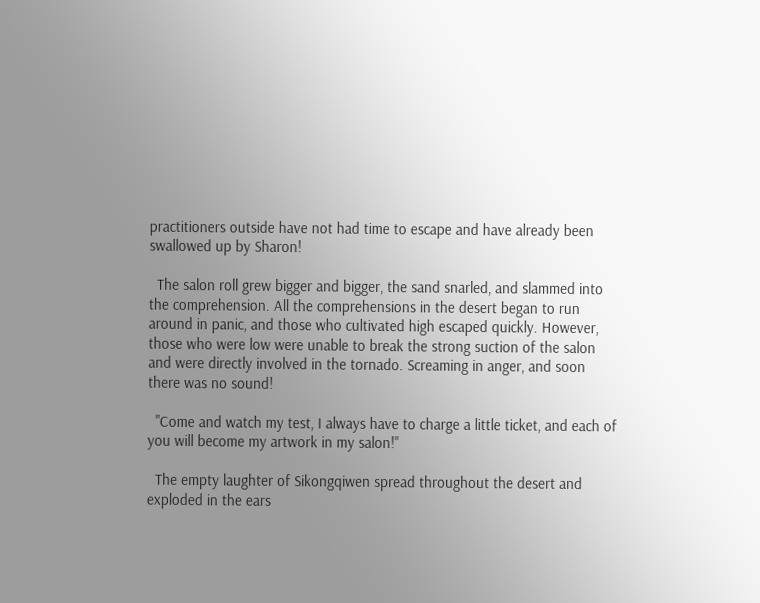practitioners outside have not had time to escape and have already been swallowed up by Sharon!

  The salon roll grew bigger and bigger, the sand snarled, and slammed into the comprehension. All the comprehensions in the desert began to run around in panic, and those who cultivated high escaped quickly. However, those who were low were unable to break the strong suction of the salon and were directly involved in the tornado. Screaming in anger, and soon there was no sound!

  "Come and watch my test, I always have to charge a little ticket, and each of you will become my artwork in my salon!"

  The empty laughter of Sikongqiwen spread throughout the desert and exploded in the ears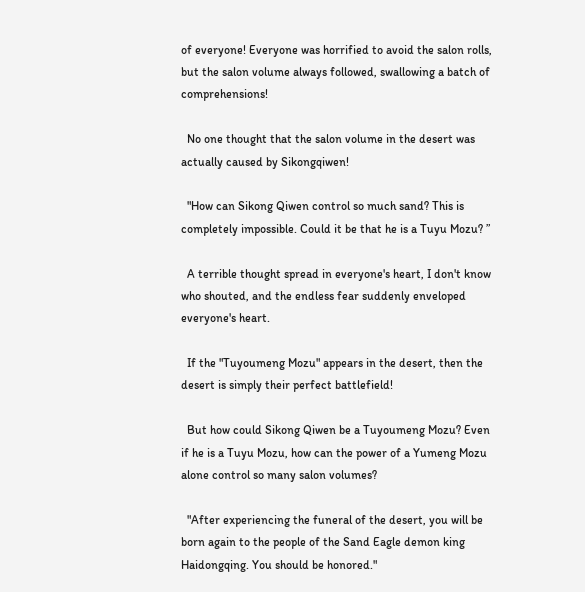of everyone! Everyone was horrified to avoid the salon rolls, but the salon volume always followed, swallowing a batch of comprehensions!

  No one thought that the salon volume in the desert was actually caused by Sikongqiwen!

  "How can Sikong Qiwen control so much sand? This is completely impossible. Could it be that he is a Tuyu Mozu? ”

  A terrible thought spread in everyone's heart, I don't know who shouted, and the endless fear suddenly enveloped everyone's heart.

  If the "Tuyoumeng Mozu" appears in the desert, then the desert is simply their perfect battlefield!

  But how could Sikong Qiwen be a Tuyoumeng Mozu? Even if he is a Tuyu Mozu, how can the power of a Yumeng Mozu alone control so many salon volumes?

  "After experiencing the funeral of the desert, you will be born again to the people of the Sand Eagle demon king Haidongqing. You should be honored."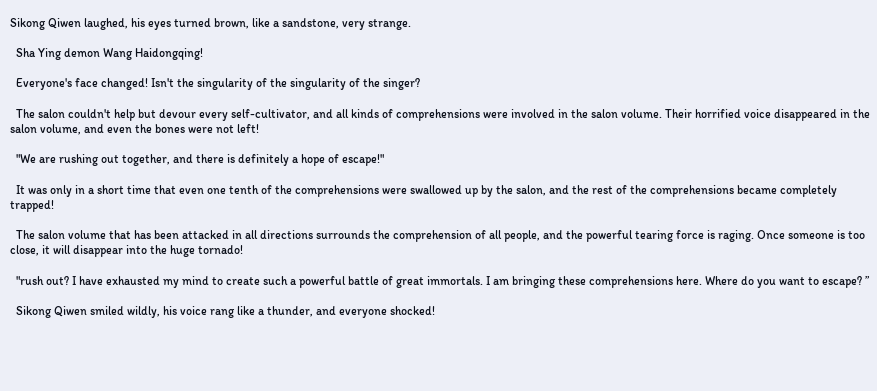Sikong Qiwen laughed, his eyes turned brown, like a sandstone, very strange.

  Sha Ying demon Wang Haidongqing!

  Everyone's face changed! Isn't the singularity of the singularity of the singer?

  The salon couldn't help but devour every self-cultivator, and all kinds of comprehensions were involved in the salon volume. Their horrified voice disappeared in the salon volume, and even the bones were not left!

  "We are rushing out together, and there is definitely a hope of escape!"

  It was only in a short time that even one tenth of the comprehensions were swallowed up by the salon, and the rest of the comprehensions became completely trapped!

  The salon volume that has been attacked in all directions surrounds the comprehension of all people, and the powerful tearing force is raging. Once someone is too close, it will disappear into the huge tornado!

  "rush out? I have exhausted my mind to create such a powerful battle of great immortals. I am bringing these comprehensions here. Where do you want to escape? ”

  Sikong Qiwen smiled wildly, his voice rang like a thunder, and everyone shocked!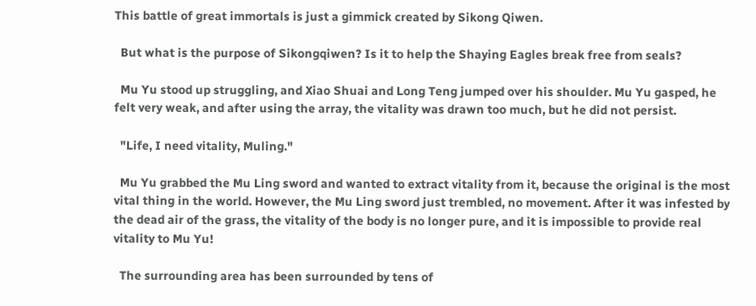This battle of great immortals is just a gimmick created by Sikong Qiwen.

  But what is the purpose of Sikongqiwen? Is it to help the Shaying Eagles break free from seals?

  Mu Yu stood up struggling, and Xiao Shuai and Long Teng jumped over his shoulder. Mu Yu gasped, he felt very weak, and after using the array, the vitality was drawn too much, but he did not persist.

  "Life, I need vitality, Muling."

  Mu Yu grabbed the Mu Ling sword and wanted to extract vitality from it, because the original is the most vital thing in the world. However, the Mu Ling sword just trembled, no movement. After it was infested by the dead air of the grass, the vitality of the body is no longer pure, and it is impossible to provide real vitality to Mu Yu!

  The surrounding area has been surrounded by tens of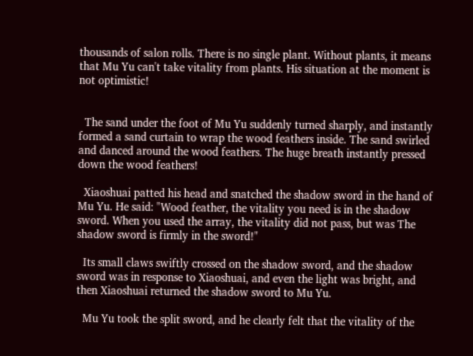thousands of salon rolls. There is no single plant. Without plants, it means that Mu Yu can't take vitality from plants. His situation at the moment is not optimistic!


  The sand under the foot of Mu Yu suddenly turned sharply, and instantly formed a sand curtain to wrap the wood feathers inside. The sand swirled and danced around the wood feathers. The huge breath instantly pressed down the wood feathers!

  Xiaoshuai patted his head and snatched the shadow sword in the hand of Mu Yu. He said: "Wood feather, the vitality you need is in the shadow sword. When you used the array, the vitality did not pass, but was The shadow sword is firmly in the sword!"

  Its small claws swiftly crossed on the shadow sword, and the shadow sword was in response to Xiaoshuai, and even the light was bright, and then Xiaoshuai returned the shadow sword to Mu Yu.

  Mu Yu took the split sword, and he clearly felt that the vitality of the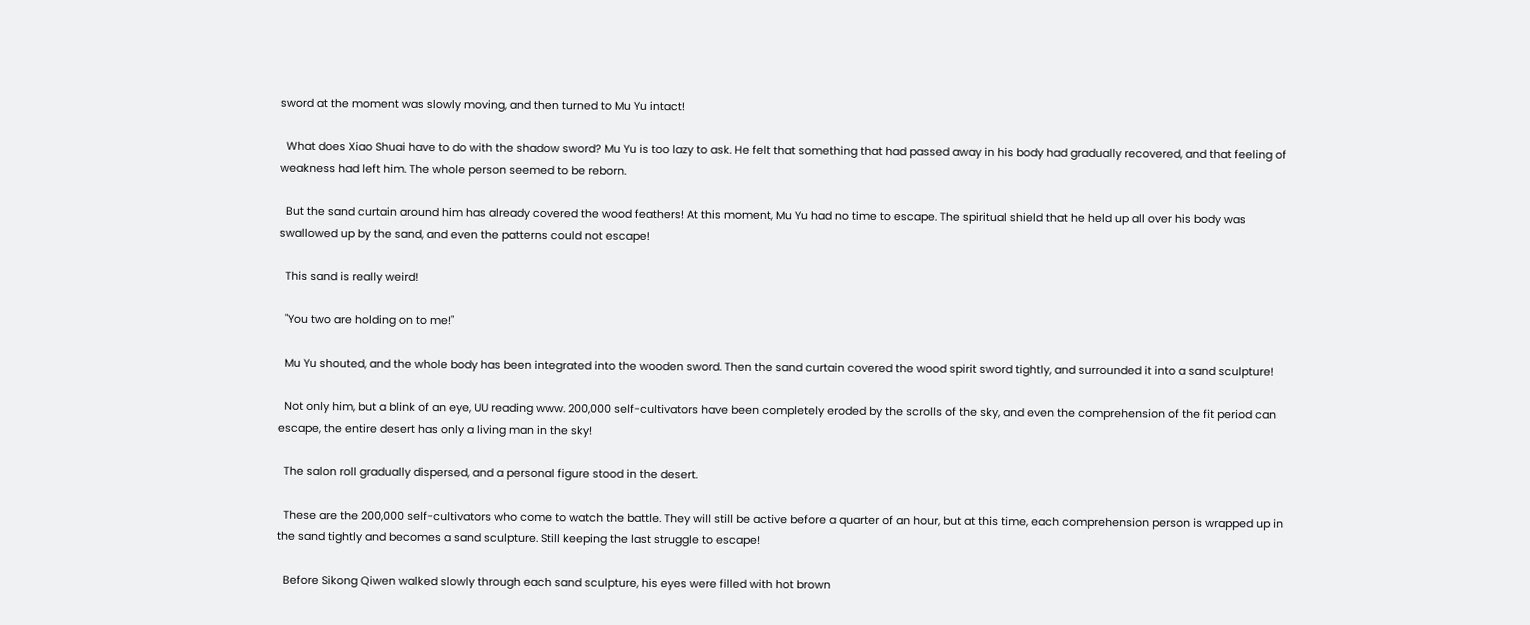sword at the moment was slowly moving, and then turned to Mu Yu intact!

  What does Xiao Shuai have to do with the shadow sword? Mu Yu is too lazy to ask. He felt that something that had passed away in his body had gradually recovered, and that feeling of weakness had left him. The whole person seemed to be reborn.

  But the sand curtain around him has already covered the wood feathers! At this moment, Mu Yu had no time to escape. The spiritual shield that he held up all over his body was swallowed up by the sand, and even the patterns could not escape!

  This sand is really weird!

  "You two are holding on to me!"

  Mu Yu shouted, and the whole body has been integrated into the wooden sword. Then the sand curtain covered the wood spirit sword tightly, and surrounded it into a sand sculpture!

  Not only him, but a blink of an eye, UU reading www. 200,000 self-cultivators have been completely eroded by the scrolls of the sky, and even the comprehension of the fit period can escape, the entire desert has only a living man in the sky!

  The salon roll gradually dispersed, and a personal figure stood in the desert.

  These are the 200,000 self-cultivators who come to watch the battle. They will still be active before a quarter of an hour, but at this time, each comprehension person is wrapped up in the sand tightly and becomes a sand sculpture. Still keeping the last struggle to escape!

  Before Sikong Qiwen walked slowly through each sand sculpture, his eyes were filled with hot brown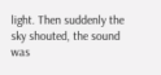light. Then suddenly the sky shouted, the sound was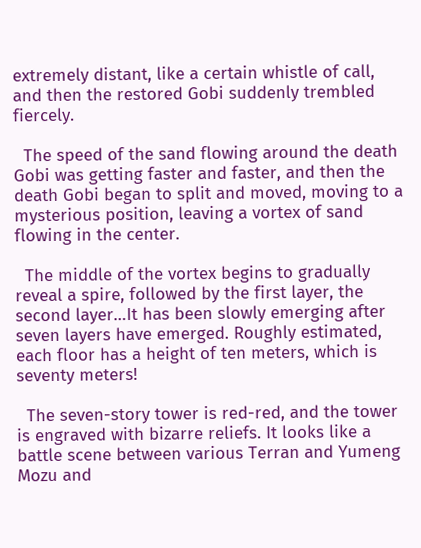extremely distant, like a certain whistle of call, and then the restored Gobi suddenly trembled fiercely.

  The speed of the sand flowing around the death Gobi was getting faster and faster, and then the death Gobi began to split and moved, moving to a mysterious position, leaving a vortex of sand flowing in the center.

  The middle of the vortex begins to gradually reveal a spire, followed by the first layer, the second layer…It has been slowly emerging after seven layers have emerged. Roughly estimated, each floor has a height of ten meters, which is seventy meters!

  The seven-story tower is red-red, and the tower is engraved with bizarre reliefs. It looks like a battle scene between various Terran and Yumeng Mozu and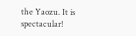the Yaozu. It is spectacular!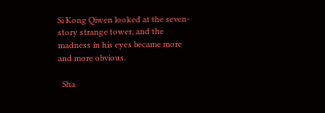Si Kong Qiwen looked at the seven-story strange tower, and the madness in his eyes became more and more obvious.

  Sha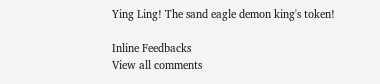Ying Ling! The sand eagle demon king's token!

Inline Feedbacks
View all comments